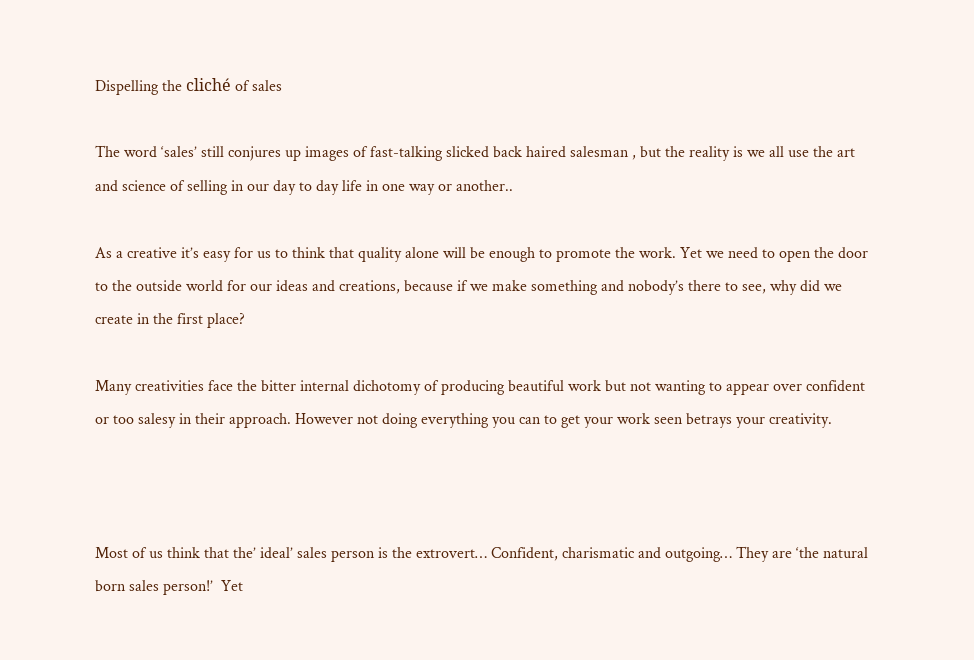Dispelling the cliché of sales

The word ‘sales’ still conjures up images of fast-talking slicked back haired salesman , but the reality is we all use the art and science of selling in our day to day life in one way or another..

As a creative it’s easy for us to think that quality alone will be enough to promote the work. Yet we need to open the door to the outside world for our ideas and creations, because if we make something and nobody’s there to see, why did we create in the first place?

Many creativities face the bitter internal dichotomy of producing beautiful work but not wanting to appear over confident or too salesy in their approach. However not doing everything you can to get your work seen betrays your creativity.



Most of us think that the’ ideal’ sales person is the extrovert… Confident, charismatic and outgoing… They are ‘the natural born sales person!’  Yet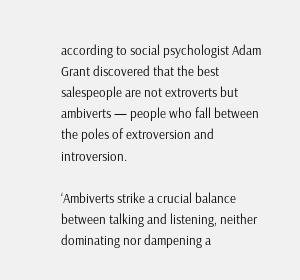according to social psychologist Adam Grant discovered that the best salespeople are not extroverts but ambiverts — people who fall between the poles of extroversion and introversion.

‘Ambiverts strike a crucial balance between talking and listening, neither dominating nor dampening a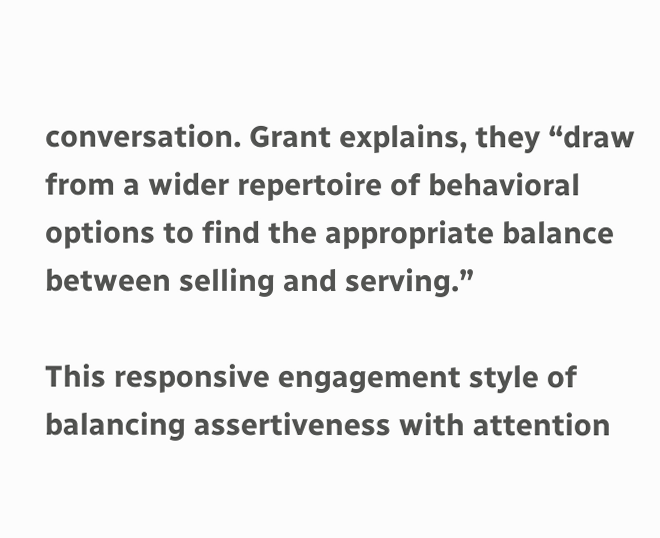conversation. Grant explains, they “draw from a wider repertoire of behavioral options to find the appropriate balance between selling and serving.”

This responsive engagement style of balancing assertiveness with attention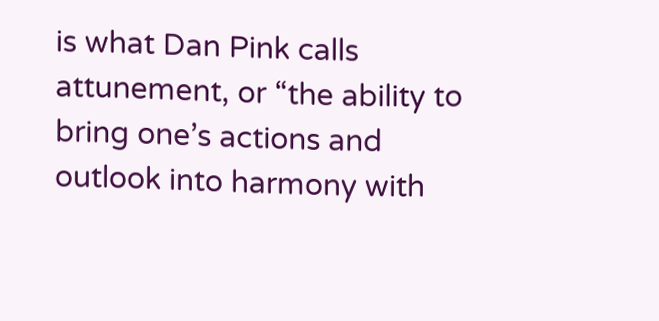is what Dan Pink calls attunement, or “the ability to bring one’s actions and outlook into harmony with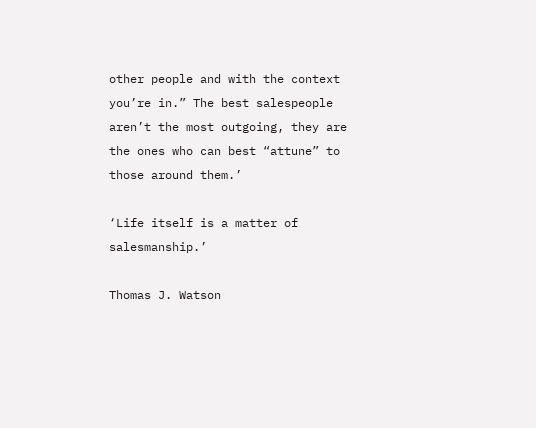other people and with the context you’re in.” The best salespeople aren’t the most outgoing, they are the ones who can best “attune” to those around them.’

‘Life itself is a matter of salesmanship.’

Thomas J. Watson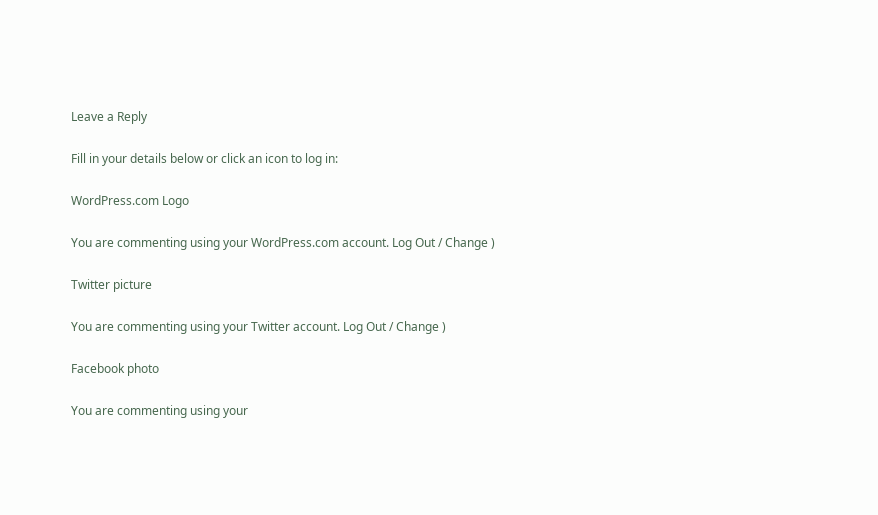Leave a Reply

Fill in your details below or click an icon to log in:

WordPress.com Logo

You are commenting using your WordPress.com account. Log Out / Change )

Twitter picture

You are commenting using your Twitter account. Log Out / Change )

Facebook photo

You are commenting using your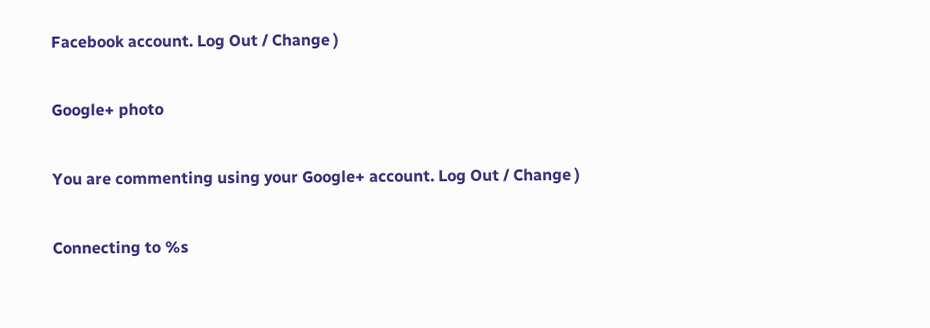Facebook account. Log Out / Change )

Google+ photo

You are commenting using your Google+ account. Log Out / Change )

Connecting to %s